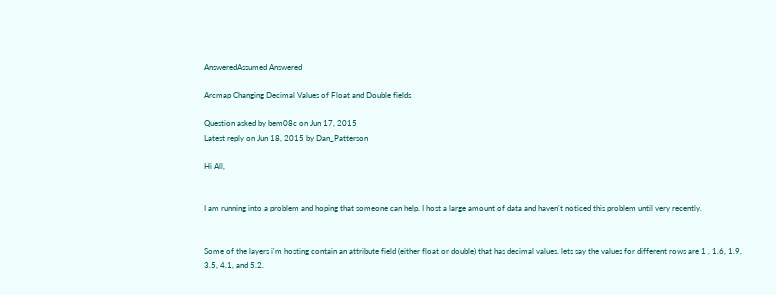AnsweredAssumed Answered

Arcmap Changing Decimal Values of Float and Double fields

Question asked by bem08c on Jun 17, 2015
Latest reply on Jun 18, 2015 by Dan_Patterson

Hi All,


I am running into a problem and hoping that someone can help. I host a large amount of data and haven't noticed this problem until very recently.


Some of the layers i'm hosting contain an attribute field (either float or double) that has decimal values. lets say the values for different rows are 1 , 1.6, 1.9, 3.5, 4.1, and 5.2.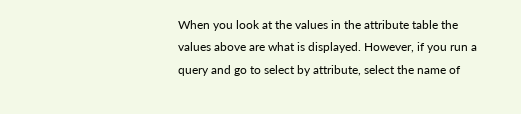When you look at the values in the attribute table the values above are what is displayed. However, if you run a query and go to select by attribute, select the name of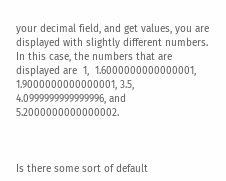your decimal field, and get values, you are displayed with slightly different numbers. In this case, the numbers that are displayed are  1,  1.6000000000000001,  1.9000000000000001, 3.5,  4.0999999999999996, and  5.2000000000000002.



Is there some sort of default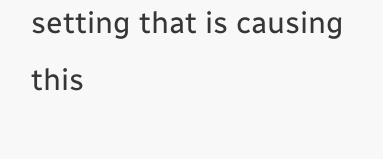setting that is causing this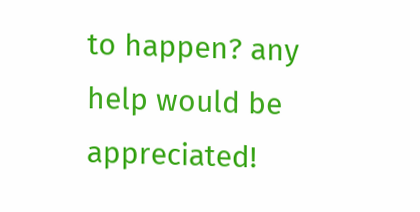to happen? any help would be appreciated!